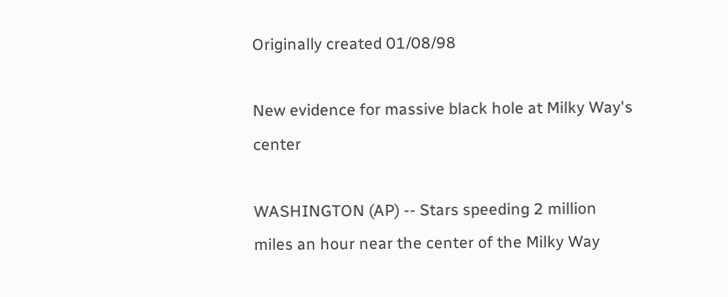Originally created 01/08/98

New evidence for massive black hole at Milky Way's center

WASHINGTON (AP) -- Stars speeding 2 million miles an hour near the center of the Milky Way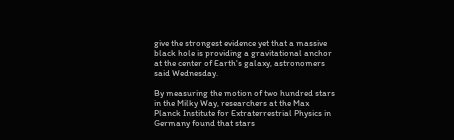give the strongest evidence yet that a massive black hole is providing a gravitational anchor at the center of Earth's galaxy, astronomers said Wednesday.

By measuring the motion of two hundred stars in the Milky Way, researchers at the Max Planck Institute for Extraterrestrial Physics in Germany found that stars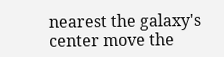nearest the galaxy's center move the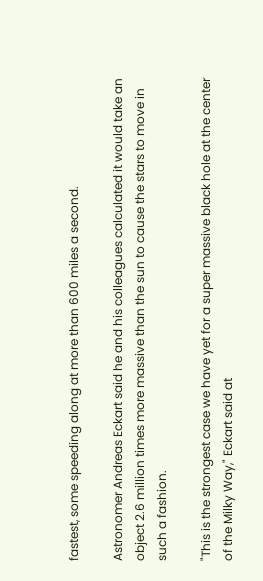fastest, some speeding along at more than 600 miles a second.

Astronomer Andreas Eckart said he and his colleagues calculated it would take an object 2.6 million times more massive than the sun to cause the stars to move in such a fashion.

"This is the strongest case we have yet for a super massive black hole at the center of the Milky Way," Eckart said at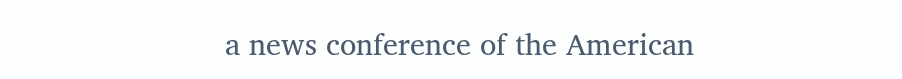a news conference of the American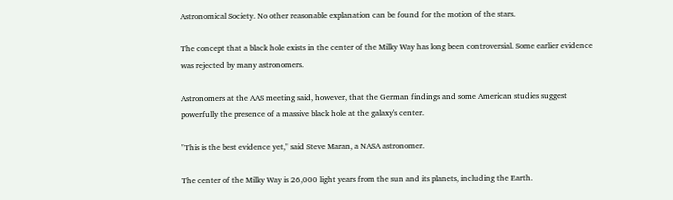Astronomical Society. No other reasonable explanation can be found for the motion of the stars.

The concept that a black hole exists in the center of the Milky Way has long been controversial. Some earlier evidence was rejected by many astronomers.

Astronomers at the AAS meeting said, however, that the German findings and some American studies suggest powerfully the presence of a massive black hole at the galaxy's center.

"This is the best evidence yet," said Steve Maran, a NASA astronomer.

The center of the Milky Way is 26,000 light years from the sun and its planets, including the Earth.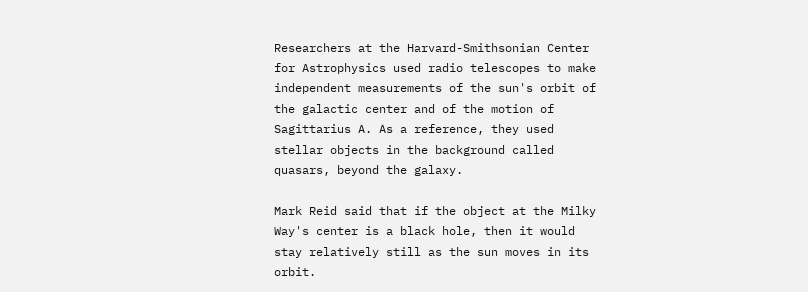Researchers at the Harvard-Smithsonian Center for Astrophysics used radio telescopes to make independent measurements of the sun's orbit of the galactic center and of the motion of Sagittarius A. As a reference, they used stellar objects in the background called quasars, beyond the galaxy.

Mark Reid said that if the object at the Milky Way's center is a black hole, then it would stay relatively still as the sun moves in its orbit.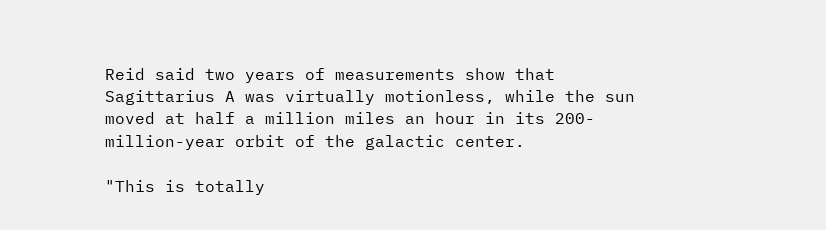Reid said two years of measurements show that Sagittarius A was virtually motionless, while the sun moved at half a million miles an hour in its 200-million-year orbit of the galactic center.

"This is totally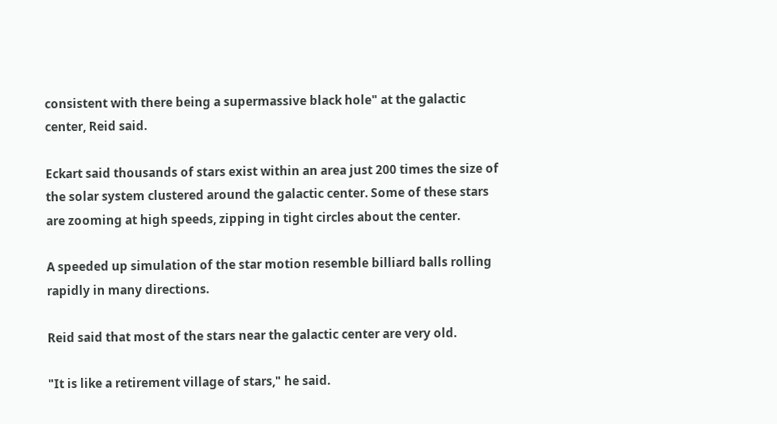consistent with there being a supermassive black hole" at the galactic center, Reid said.

Eckart said thousands of stars exist within an area just 200 times the size of the solar system clustered around the galactic center. Some of these stars are zooming at high speeds, zipping in tight circles about the center.

A speeded up simulation of the star motion resemble billiard balls rolling rapidly in many directions.

Reid said that most of the stars near the galactic center are very old.

"It is like a retirement village of stars," he said.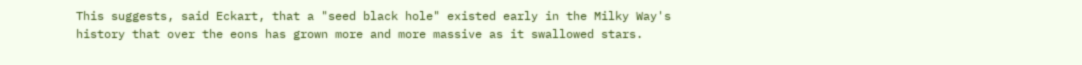This suggests, said Eckart, that a "seed black hole" existed early in the Milky Way's history that over the eons has grown more and more massive as it swallowed stars.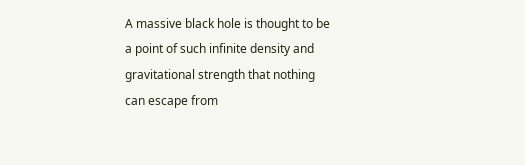A massive black hole is thought to be a point of such infinite density and gravitational strength that nothing can escape from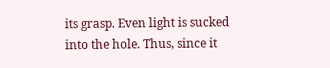its grasp. Even light is sucked into the hole. Thus, since it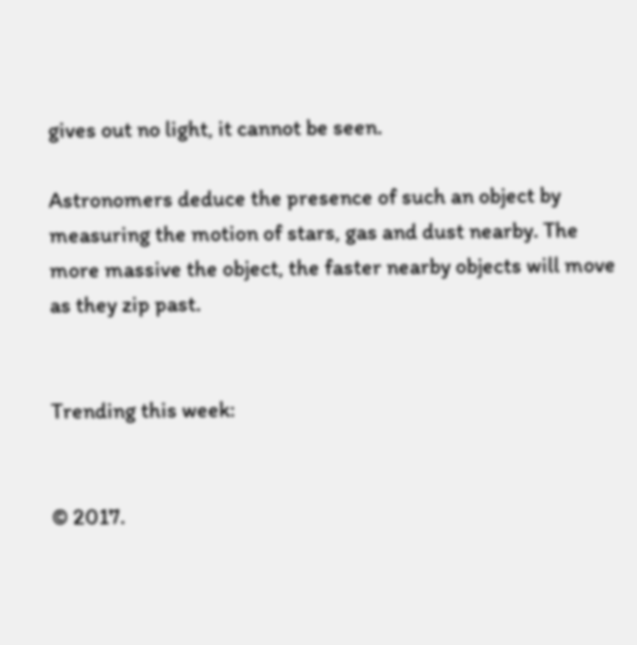gives out no light, it cannot be seen.

Astronomers deduce the presence of such an object by measuring the motion of stars, gas and dust nearby. The more massive the object, the faster nearby objects will move as they zip past.


Trending this week:


© 2017.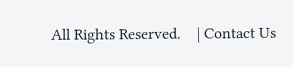All Rights Reserved.    | Contact Us